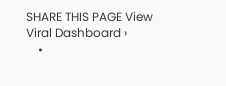SHARE THIS PAGE View Viral Dashboard ›
    •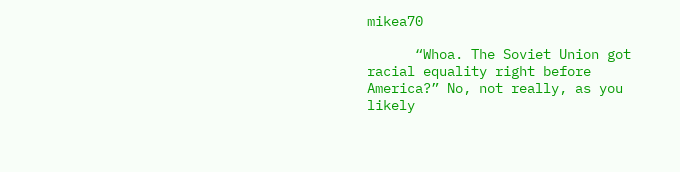mikea70

      “Whoa. The Soviet Union got racial equality right before America?” No, not really, as you likely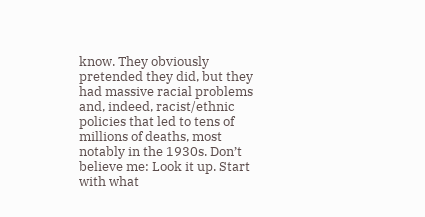know. They obviously pretended they did, but they had massive racial problems and, indeed, racist/ethnic policies that led to tens of millions of deaths, most notably in the 1930s. Don’t believe me: Look it up. Start with what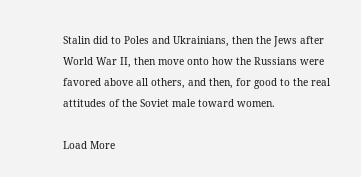Stalin did to Poles and Ukrainians, then the Jews after World War II, then move onto how the Russians were favored above all others, and then, for good to the real attitudes of the Soviet male toward women.

Load More